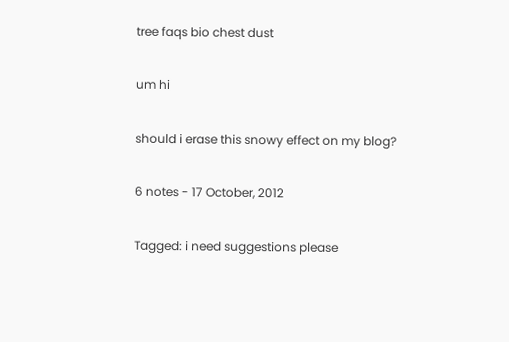tree faqs bio chest dust

um hi

should i erase this snowy effect on my blog?

6 notes - 17 October, 2012

Tagged: i need suggestions please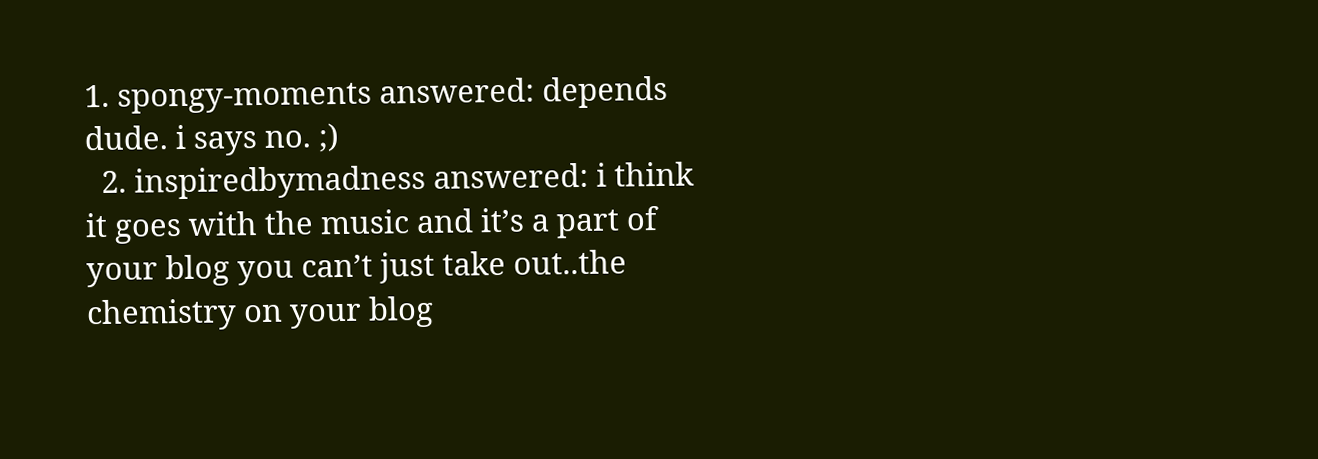1. spongy-moments answered: depends dude. i says no. ;)
  2. inspiredbymadness answered: i think it goes with the music and it’s a part of your blog you can’t just take out..the chemistry on your blog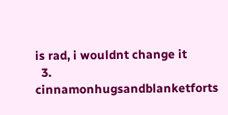is rad, i wouldnt change it
  3. cinnamonhugsandblanketforts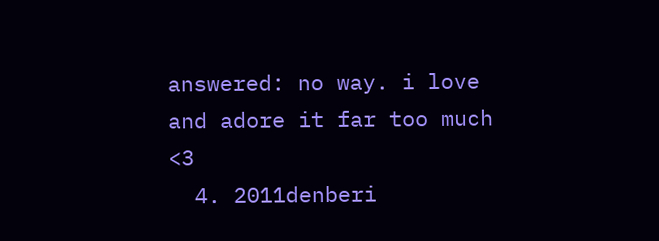answered: no way. i love and adore it far too much <3
  4. 2011denberi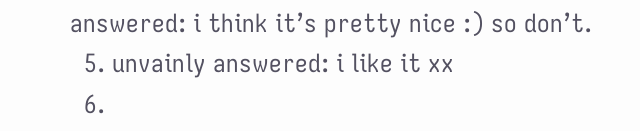answered: i think it’s pretty nice :) so don’t.
  5. unvainly answered: i like it xx
  6.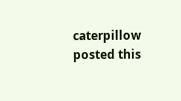caterpillow posted this